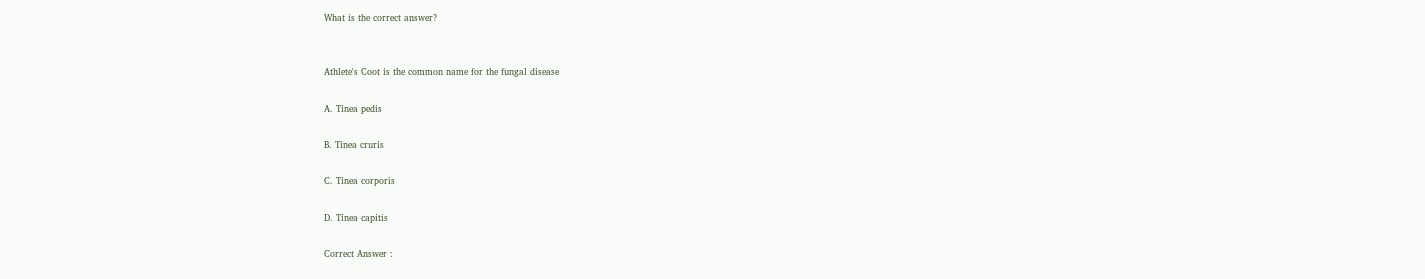What is the correct answer?


Athlete's Coot is the common name for the fungal disease

A. Tinea pedis

B. Tinea cruris

C. Tinea corporis

D. Tinea capitis

Correct Answer :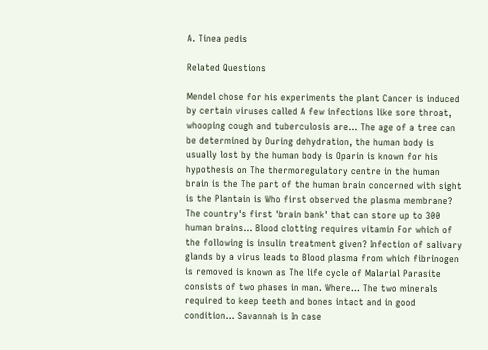A. Tinea pedis

Related Questions

Mendel chose for his experiments the plant Cancer is induced by certain viruses called A few infections like sore throat, whooping cough and tuberculosis are… The age of a tree can be determined by During dehydration, the human body is usually lost by the human body is Oparin is known for his hypothesis on The thermoregulatory centre in the human brain is the The part of the human brain concerned with sight is the Plantain is Who first observed the plasma membrane? The country's first 'brain bank' that can store up to 300 human brains… Blood clotting requires vitamin For which of the following is insulin treatment given? Infection of salivary glands by a virus leads to Blood plasma from which fibrinogen is removed is known as The life cycle of Malarial Parasite consists of two phases in man. Where… The two minerals required to keep teeth and bones intact and in good condition… Savannah is In case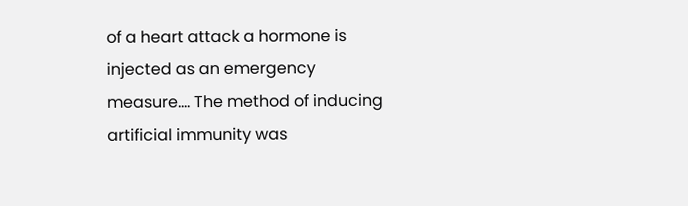of a heart attack a hormone is injected as an emergency measure.… The method of inducing artificial immunity was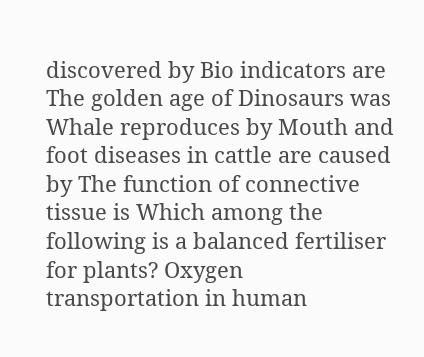discovered by Bio indicators are The golden age of Dinosaurs was Whale reproduces by Mouth and foot diseases in cattle are caused by The function of connective tissue is Which among the following is a balanced fertiliser for plants? Oxygen transportation in human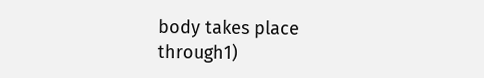body takes place through1)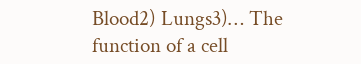Blood2) Lungs3)… The function of a cell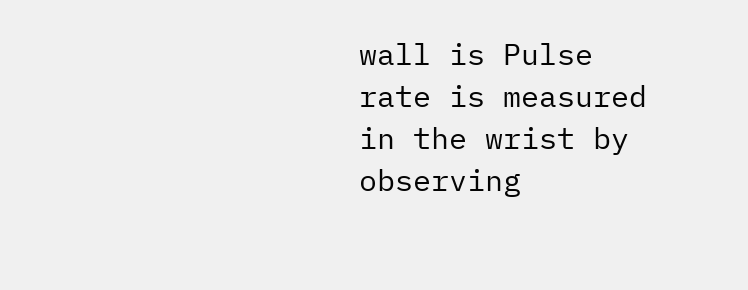wall is Pulse rate is measured in the wrist by observing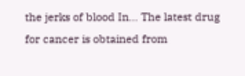the jerks of blood In… The latest drug for cancer is obtained from